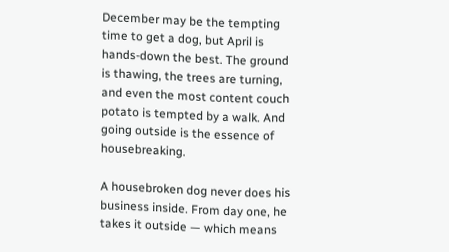December may be the tempting time to get a dog, but April is hands-down the best. The ground is thawing, the trees are turning, and even the most content couch potato is tempted by a walk. And going outside is the essence of housebreaking.

A housebroken dog never does his business inside. From day one, he takes it outside — which means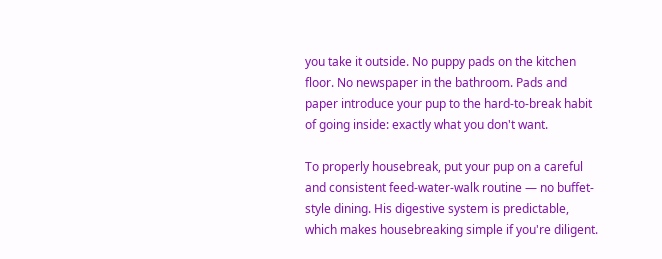you take it outside. No puppy pads on the kitchen floor. No newspaper in the bathroom. Pads and paper introduce your pup to the hard-to-break habit of going inside: exactly what you don't want.

To properly housebreak, put your pup on a careful and consistent feed-water-walk routine — no buffet-style dining. His digestive system is predictable, which makes housebreaking simple if you're diligent.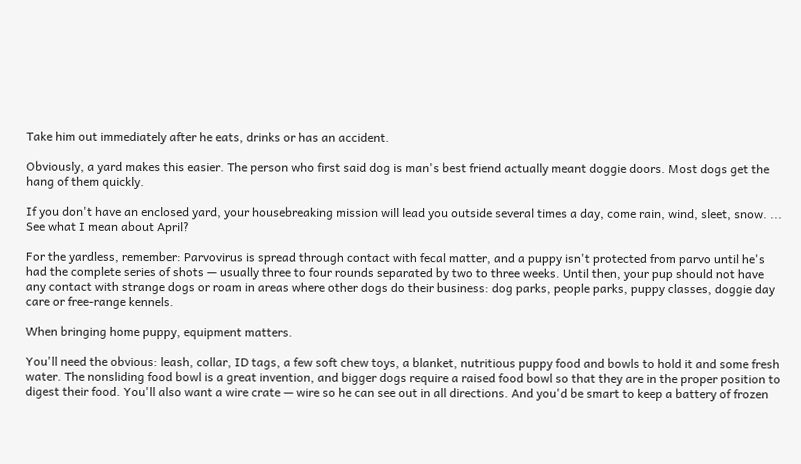Take him out immediately after he eats, drinks or has an accident.

Obviously, a yard makes this easier. The person who first said dog is man's best friend actually meant doggie doors. Most dogs get the hang of them quickly.

If you don't have an enclosed yard, your housebreaking mission will lead you outside several times a day, come rain, wind, sleet, snow. ... See what I mean about April?

For the yardless, remember: Parvovirus is spread through contact with fecal matter, and a puppy isn't protected from parvo until he's had the complete series of shots — usually three to four rounds separated by two to three weeks. Until then, your pup should not have any contact with strange dogs or roam in areas where other dogs do their business: dog parks, people parks, puppy classes, doggie day care or free-range kennels.

When bringing home puppy, equipment matters.

You'll need the obvious: leash, collar, ID tags, a few soft chew toys, a blanket, nutritious puppy food and bowls to hold it and some fresh water. The nonsliding food bowl is a great invention, and bigger dogs require a raised food bowl so that they are in the proper position to digest their food. You'll also want a wire crate — wire so he can see out in all directions. And you'd be smart to keep a battery of frozen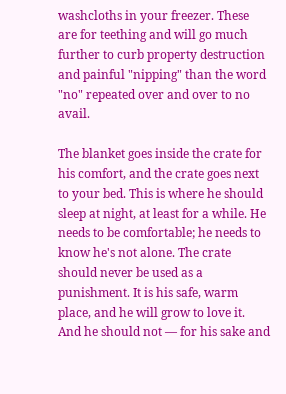washcloths in your freezer. These are for teething and will go much further to curb property destruction and painful "nipping" than the word "no" repeated over and over to no avail.

The blanket goes inside the crate for his comfort, and the crate goes next to your bed. This is where he should sleep at night, at least for a while. He needs to be comfortable; he needs to know he's not alone. The crate should never be used as a punishment. It is his safe, warm place, and he will grow to love it. And he should not — for his sake and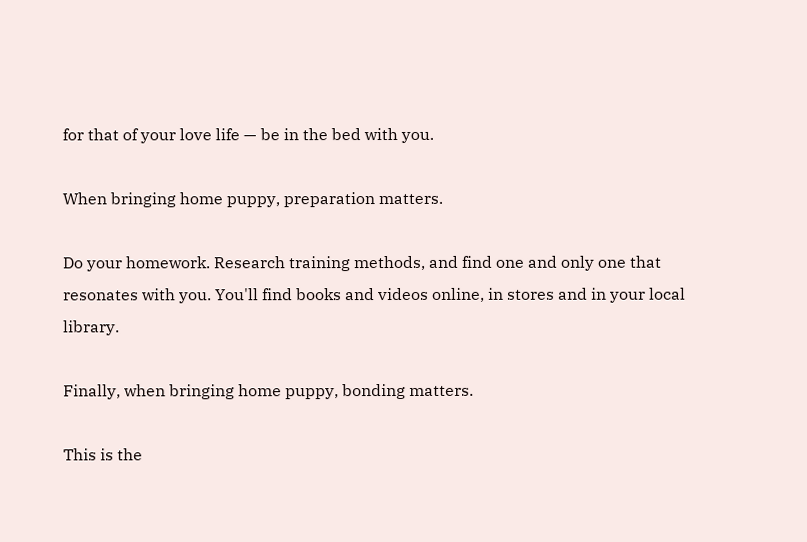for that of your love life — be in the bed with you.

When bringing home puppy, preparation matters.

Do your homework. Research training methods, and find one and only one that resonates with you. You'll find books and videos online, in stores and in your local library.

Finally, when bringing home puppy, bonding matters.

This is the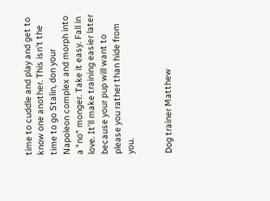time to cuddle and play and get to know one another. This isn't the time to go Stalin, don your Napoleon complex and morph into a "no" monger. Take it easy. Fall in love. It'll make training easier later because your pup will want to please you rather than hide from you.


Dog trainer Matthew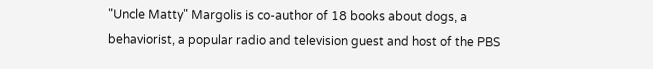"Uncle Matty" Margolis is co-author of 18 books about dogs, a behaviorist, a popular radio and television guest and host of the PBS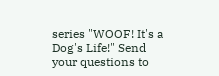series "WOOF! It's a Dog's Life!" Send your questions to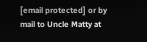[email protected] or by mail to Uncle Matty at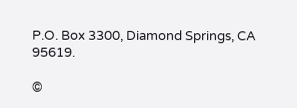P.O. Box 3300, Diamond Springs, CA 95619.

©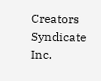Creators Syndicate Inc.